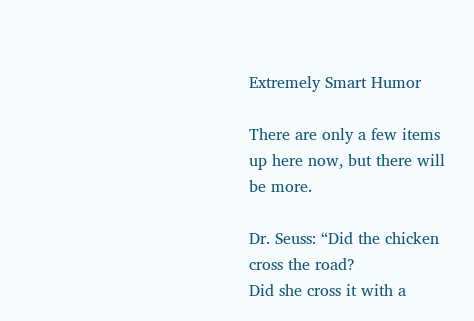Extremely Smart Humor

There are only a few items up here now, but there will be more.

Dr. Seuss: “Did the chicken cross the road?
Did she cross it with a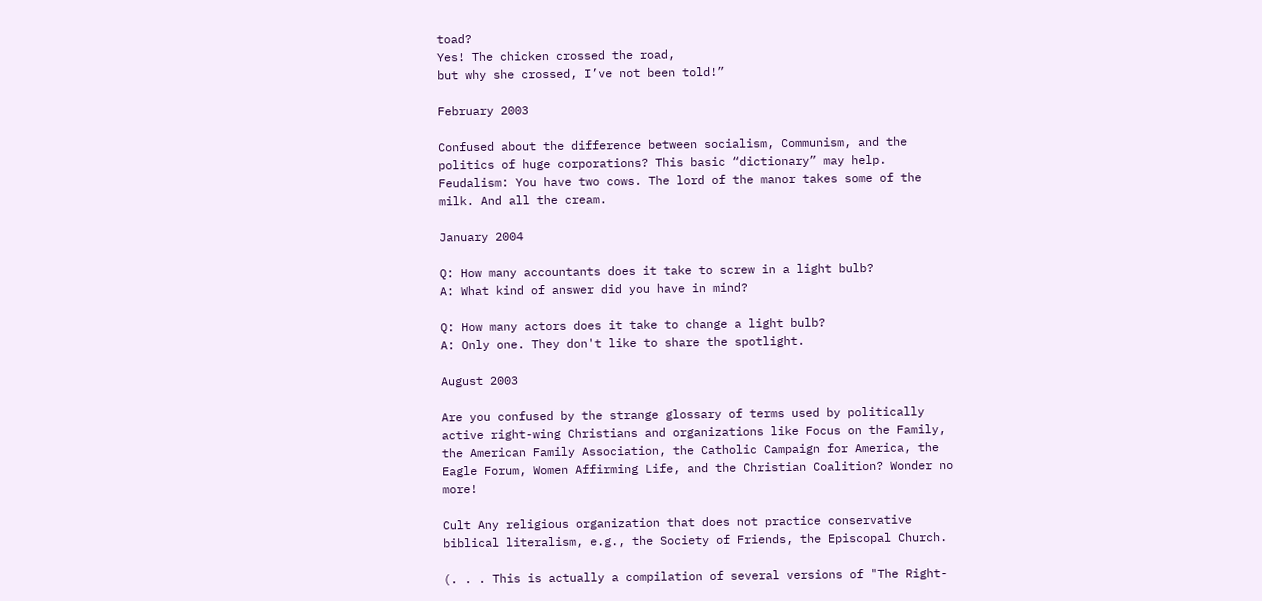toad?
Yes! The chicken crossed the road,
but why she crossed, I’ve not been told!”

February 2003

Confused about the difference between socialism, Communism, and the politics of huge corporations? This basic “dictionary” may help.
Feudalism: You have two cows. The lord of the manor takes some of the milk. And all the cream.

January 2004

Q: How many accountants does it take to screw in a light bulb?
A: What kind of answer did you have in mind?

Q: How many actors does it take to change a light bulb?
A: Only one. They don't like to share the spotlight.

August 2003

Are you confused by the strange glossary of terms used by politically active right-wing Christians and organizations like Focus on the Family, the American Family Association, the Catholic Campaign for America, the Eagle Forum, Women Affirming Life, and the Christian Coalition? Wonder no more!

Cult Any religious organization that does not practice conservative biblical literalism, e.g., the Society of Friends, the Episcopal Church.

(. . . This is actually a compilation of several versions of "The Right-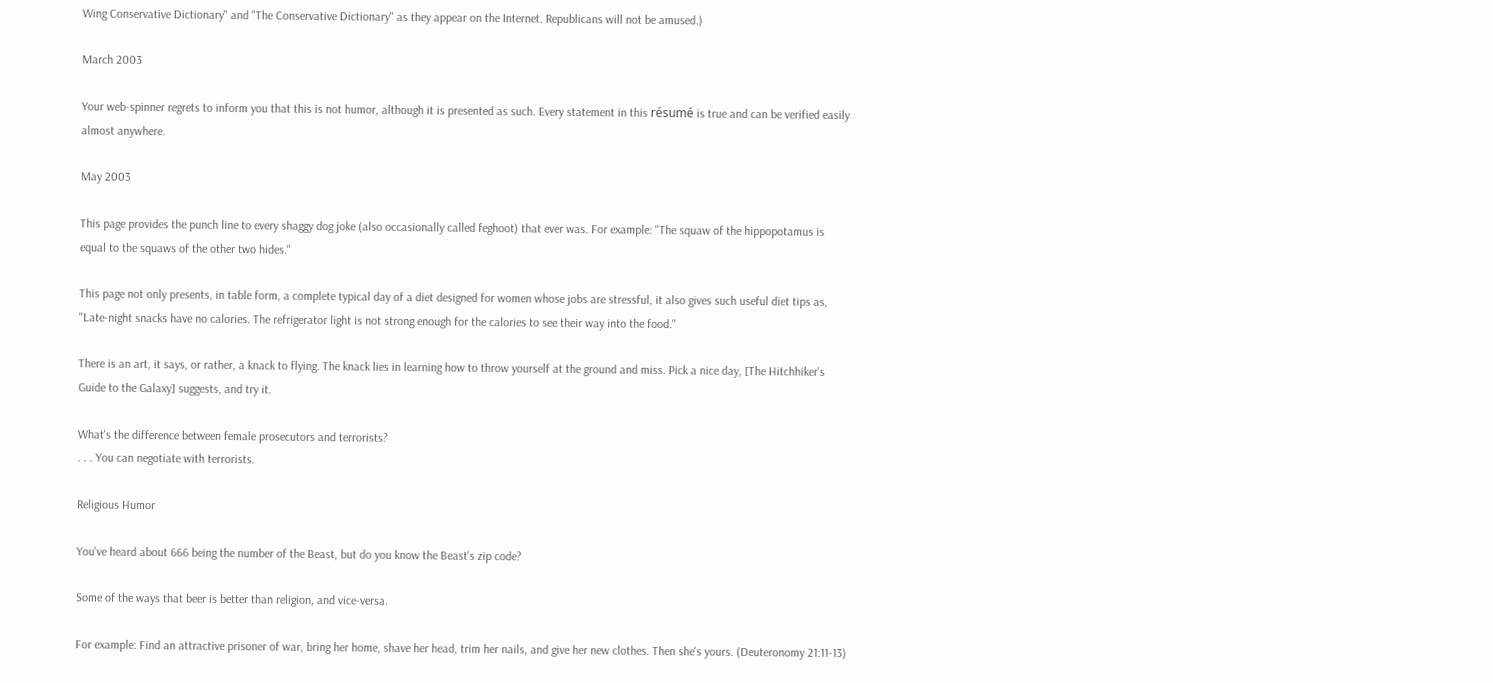Wing Conservative Dictionary" and "The Conservative Dictionary" as they appear on the Internet. Republicans will not be amused.)

March 2003

Your web-spinner regrets to inform you that this is not humor, although it is presented as such. Every statement in this résumé is true and can be verified easily almost anywhere.

May 2003

This page provides the punch line to every shaggy dog joke (also occasionally called feghoot) that ever was. For example: "The squaw of the hippopotamus is equal to the squaws of the other two hides."

This page not only presents, in table form, a complete typical day of a diet designed for women whose jobs are stressful, it also gives such useful diet tips as, "Late-night snacks have no calories. The refrigerator light is not strong enough for the calories to see their way into the food."

There is an art, it says, or rather, a knack to flying. The knack lies in learning how to throw yourself at the ground and miss. Pick a nice day, [The Hitchhiker's Guide to the Galaxy] suggests, and try it.

What's the difference between female prosecutors and terrorists?
. . . You can negotiate with terrorists.

Religious Humor

You've heard about 666 being the number of the Beast, but do you know the Beast's zip code?

Some of the ways that beer is better than religion, and vice-versa.

For example: Find an attractive prisoner of war, bring her home, shave her head, trim her nails, and give her new clothes. Then she's yours. (Deuteronomy 21:11-13)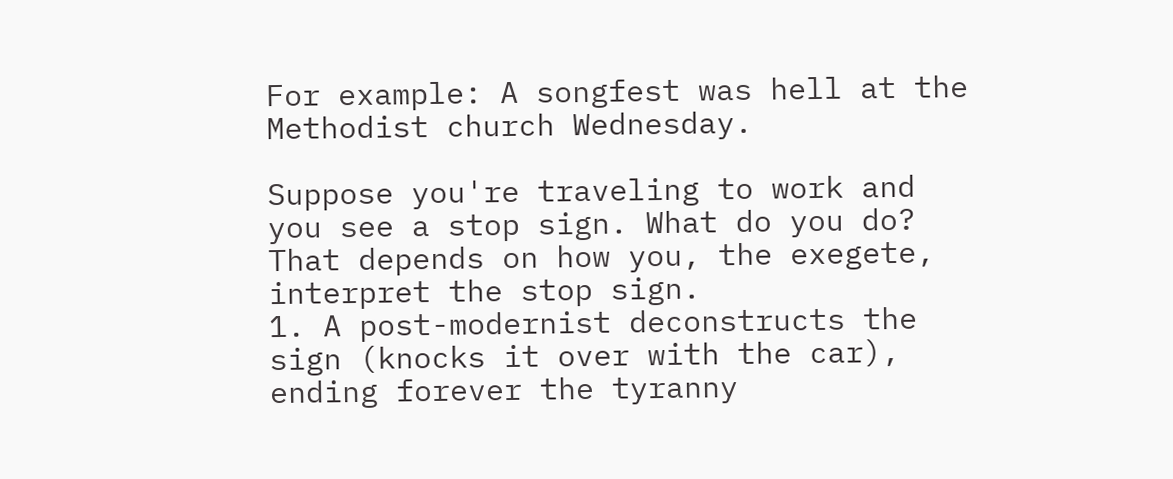For example: A songfest was hell at the Methodist church Wednesday.

Suppose you're traveling to work and you see a stop sign. What do you do? That depends on how you, the exegete, interpret the stop sign.
1. A post-modernist deconstructs the sign (knocks it over with the car), ending forever the tyranny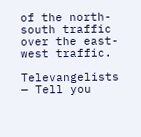of the north-south traffic over the east-west traffic.

Televangelists — Tell you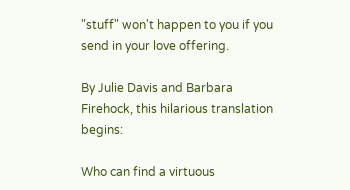"stuff" won't happen to you if you send in your love offering.

By Julie Davis and Barbara Firehock, this hilarious translation begins:

Who can find a virtuous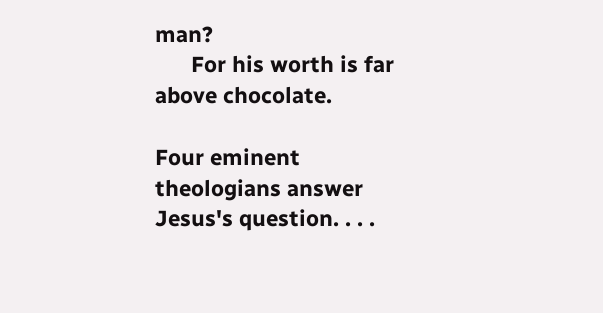man?
      For his worth is far above chocolate.

Four eminent theologians answer Jesus's question. . . .